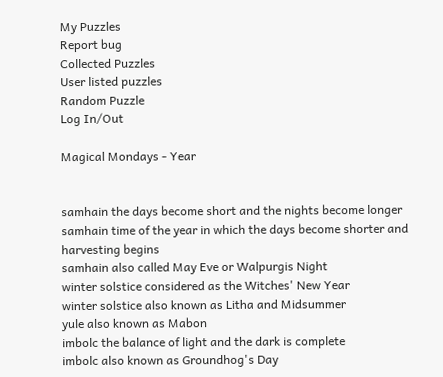My Puzzles
Report bug
Collected Puzzles
User listed puzzles
Random Puzzle
Log In/Out

Magical Mondays - Year


samhain the days become short and the nights become longer
samhain time of the year in which the days become shorter and harvesting begins
samhain also called May Eve or Walpurgis Night
winter solstice considered as the Witches' New Year
winter solstice also known as Litha and Midsummer
yule also known as Mabon
imbolc the balance of light and the dark is complete
imbolc also known as Groundhog's Day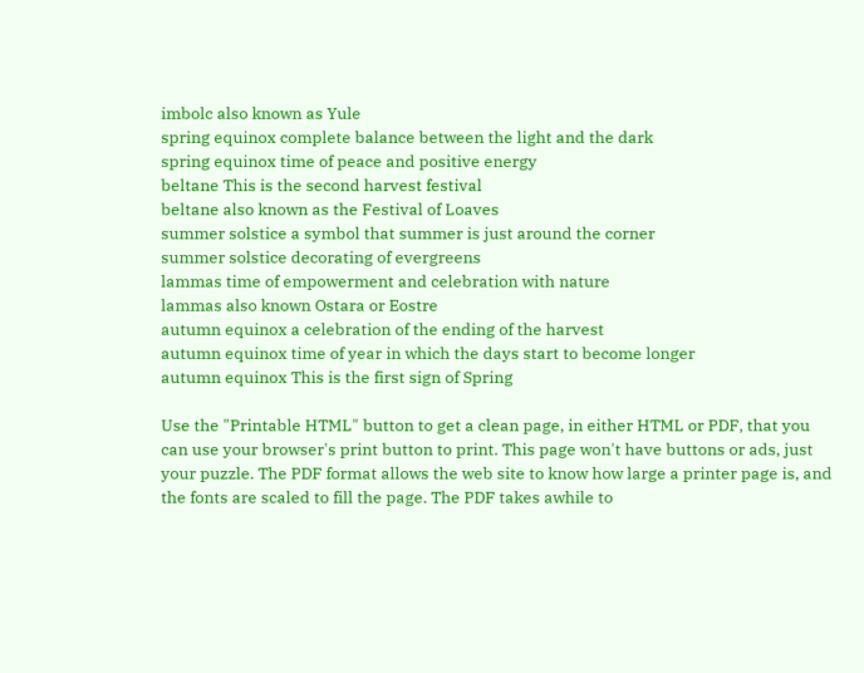imbolc also known as Yule
spring equinox complete balance between the light and the dark
spring equinox time of peace and positive energy
beltane This is the second harvest festival
beltane also known as the Festival of Loaves
summer solstice a symbol that summer is just around the corner
summer solstice decorating of evergreens
lammas time of empowerment and celebration with nature
lammas also known Ostara or Eostre
autumn equinox a celebration of the ending of the harvest
autumn equinox time of year in which the days start to become longer
autumn equinox This is the first sign of Spring

Use the "Printable HTML" button to get a clean page, in either HTML or PDF, that you can use your browser's print button to print. This page won't have buttons or ads, just your puzzle. The PDF format allows the web site to know how large a printer page is, and the fonts are scaled to fill the page. The PDF takes awhile to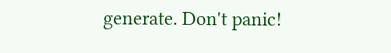generate. Don't panic!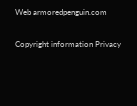Web armoredpenguin.com

Copyright information Privacy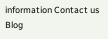information Contact us Blog